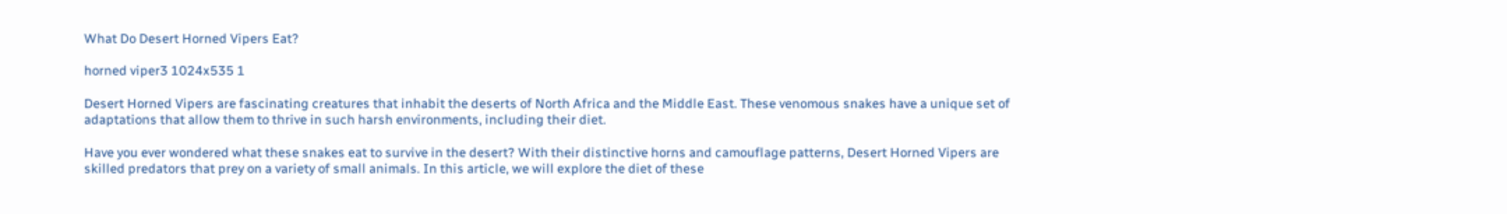What Do Desert Horned Vipers Eat?

horned viper3 1024x535 1

Desert Horned Vipers are fascinating creatures that inhabit the deserts of North Africa and the Middle East. These venomous snakes have a unique set of adaptations that allow them to thrive in such harsh environments, including their diet.

Have you ever wondered what these snakes eat to survive in the desert? With their distinctive horns and camouflage patterns, Desert Horned Vipers are skilled predators that prey on a variety of small animals. In this article, we will explore the diet of these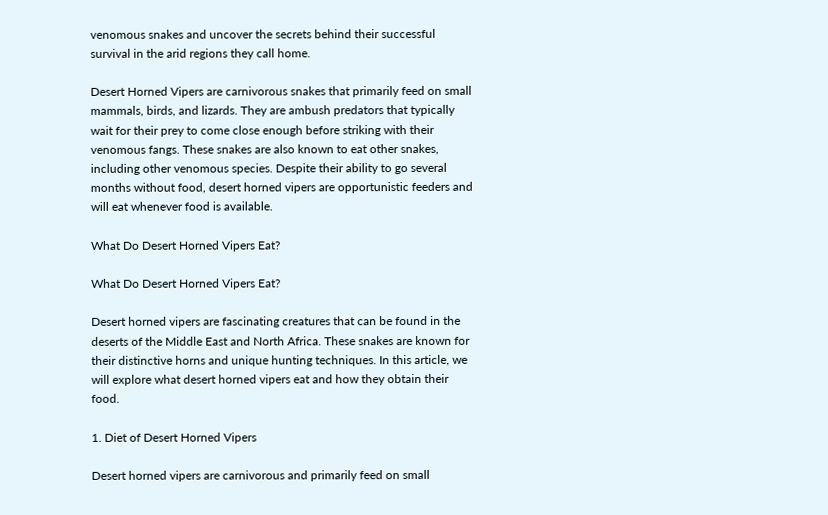venomous snakes and uncover the secrets behind their successful survival in the arid regions they call home.

Desert Horned Vipers are carnivorous snakes that primarily feed on small mammals, birds, and lizards. They are ambush predators that typically wait for their prey to come close enough before striking with their venomous fangs. These snakes are also known to eat other snakes, including other venomous species. Despite their ability to go several months without food, desert horned vipers are opportunistic feeders and will eat whenever food is available.

What Do Desert Horned Vipers Eat?

What Do Desert Horned Vipers Eat?

Desert horned vipers are fascinating creatures that can be found in the deserts of the Middle East and North Africa. These snakes are known for their distinctive horns and unique hunting techniques. In this article, we will explore what desert horned vipers eat and how they obtain their food.

1. Diet of Desert Horned Vipers

Desert horned vipers are carnivorous and primarily feed on small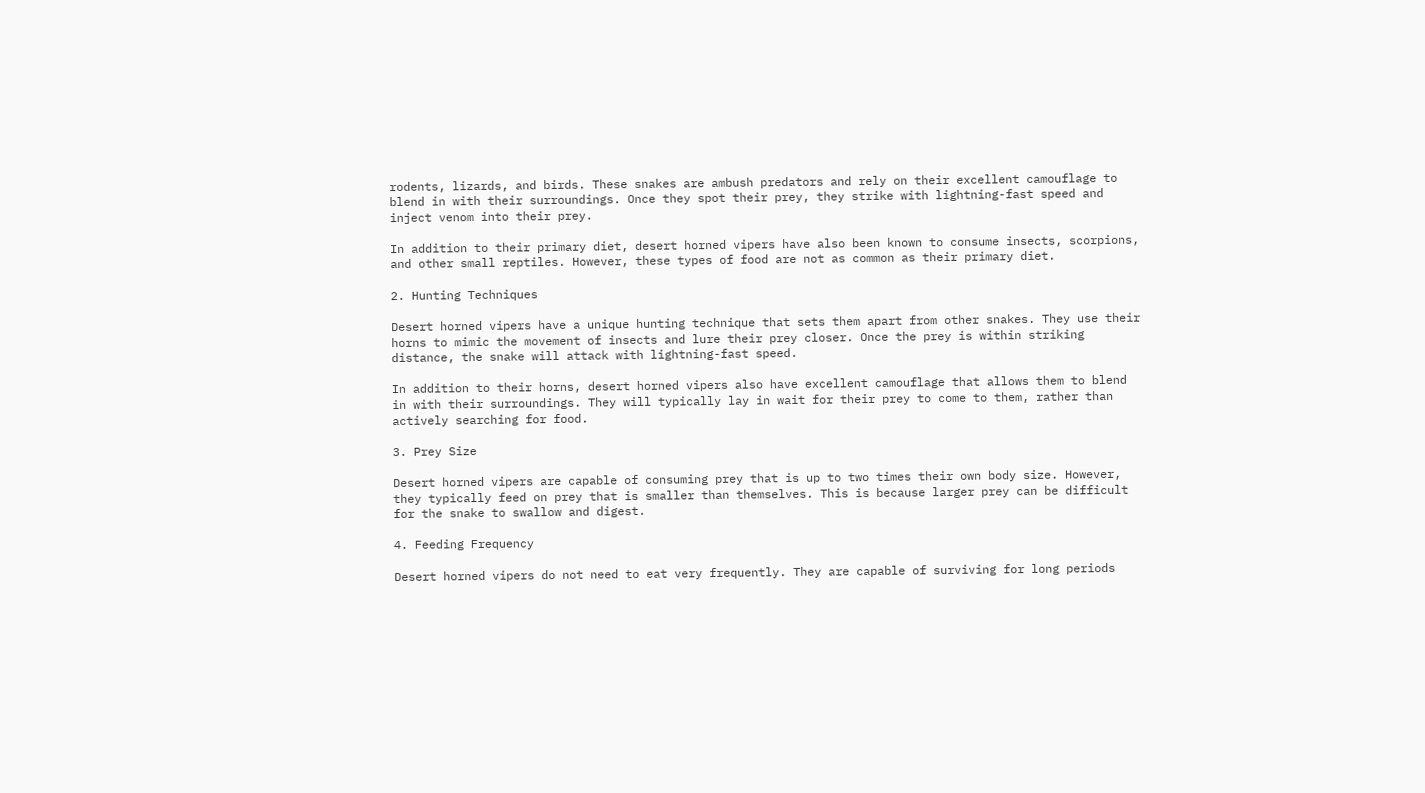rodents, lizards, and birds. These snakes are ambush predators and rely on their excellent camouflage to blend in with their surroundings. Once they spot their prey, they strike with lightning-fast speed and inject venom into their prey.

In addition to their primary diet, desert horned vipers have also been known to consume insects, scorpions, and other small reptiles. However, these types of food are not as common as their primary diet.

2. Hunting Techniques

Desert horned vipers have a unique hunting technique that sets them apart from other snakes. They use their horns to mimic the movement of insects and lure their prey closer. Once the prey is within striking distance, the snake will attack with lightning-fast speed.

In addition to their horns, desert horned vipers also have excellent camouflage that allows them to blend in with their surroundings. They will typically lay in wait for their prey to come to them, rather than actively searching for food.

3. Prey Size

Desert horned vipers are capable of consuming prey that is up to two times their own body size. However, they typically feed on prey that is smaller than themselves. This is because larger prey can be difficult for the snake to swallow and digest.

4. Feeding Frequency

Desert horned vipers do not need to eat very frequently. They are capable of surviving for long periods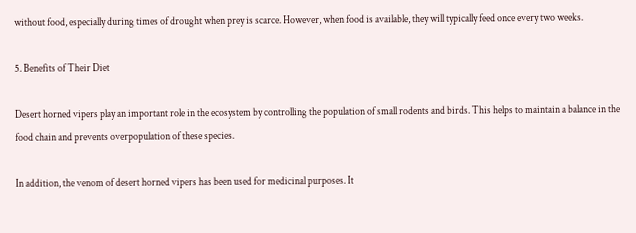without food, especially during times of drought when prey is scarce. However, when food is available, they will typically feed once every two weeks.

5. Benefits of Their Diet

Desert horned vipers play an important role in the ecosystem by controlling the population of small rodents and birds. This helps to maintain a balance in the food chain and prevents overpopulation of these species.

In addition, the venom of desert horned vipers has been used for medicinal purposes. It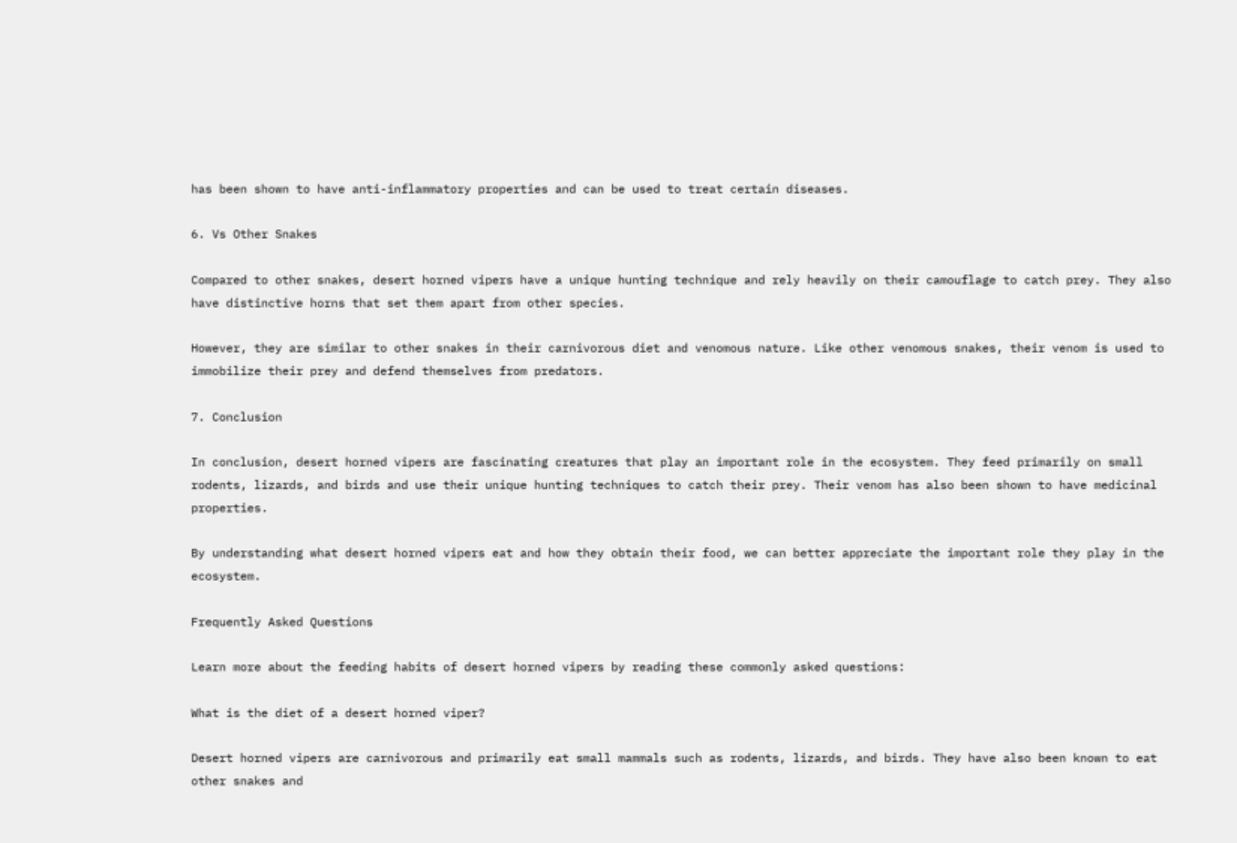has been shown to have anti-inflammatory properties and can be used to treat certain diseases.

6. Vs Other Snakes

Compared to other snakes, desert horned vipers have a unique hunting technique and rely heavily on their camouflage to catch prey. They also have distinctive horns that set them apart from other species.

However, they are similar to other snakes in their carnivorous diet and venomous nature. Like other venomous snakes, their venom is used to immobilize their prey and defend themselves from predators.

7. Conclusion

In conclusion, desert horned vipers are fascinating creatures that play an important role in the ecosystem. They feed primarily on small rodents, lizards, and birds and use their unique hunting techniques to catch their prey. Their venom has also been shown to have medicinal properties.

By understanding what desert horned vipers eat and how they obtain their food, we can better appreciate the important role they play in the ecosystem.

Frequently Asked Questions

Learn more about the feeding habits of desert horned vipers by reading these commonly asked questions:

What is the diet of a desert horned viper?

Desert horned vipers are carnivorous and primarily eat small mammals such as rodents, lizards, and birds. They have also been known to eat other snakes and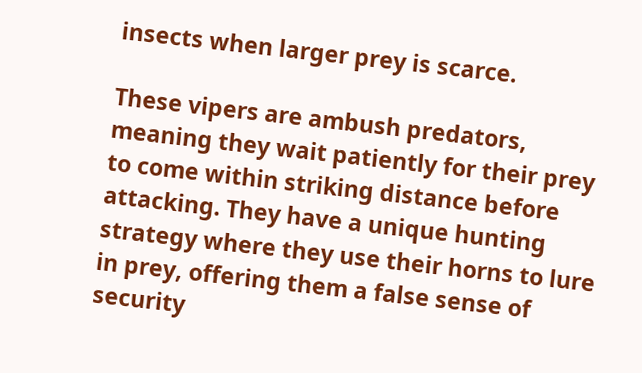insects when larger prey is scarce.

These vipers are ambush predators, meaning they wait patiently for their prey to come within striking distance before attacking. They have a unique hunting strategy where they use their horns to lure in prey, offering them a false sense of security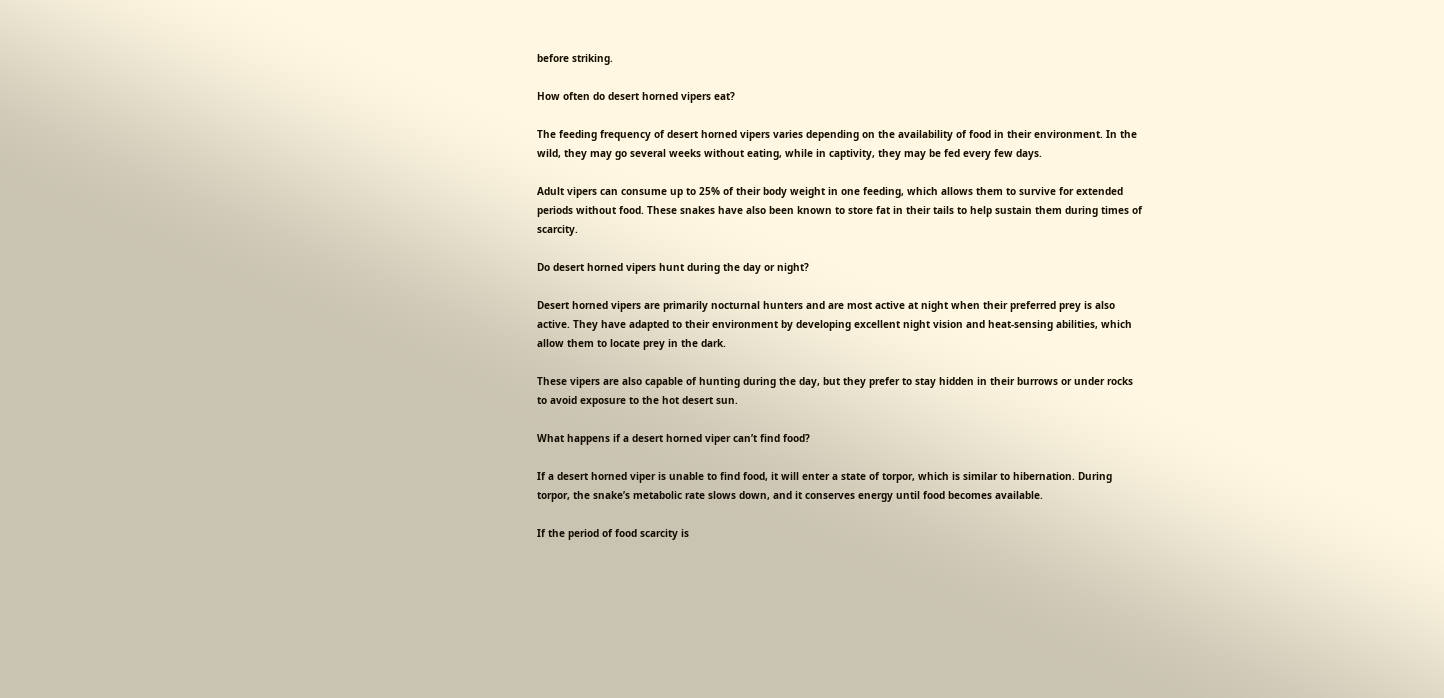before striking.

How often do desert horned vipers eat?

The feeding frequency of desert horned vipers varies depending on the availability of food in their environment. In the wild, they may go several weeks without eating, while in captivity, they may be fed every few days.

Adult vipers can consume up to 25% of their body weight in one feeding, which allows them to survive for extended periods without food. These snakes have also been known to store fat in their tails to help sustain them during times of scarcity.

Do desert horned vipers hunt during the day or night?

Desert horned vipers are primarily nocturnal hunters and are most active at night when their preferred prey is also active. They have adapted to their environment by developing excellent night vision and heat-sensing abilities, which allow them to locate prey in the dark.

These vipers are also capable of hunting during the day, but they prefer to stay hidden in their burrows or under rocks to avoid exposure to the hot desert sun.

What happens if a desert horned viper can’t find food?

If a desert horned viper is unable to find food, it will enter a state of torpor, which is similar to hibernation. During torpor, the snake’s metabolic rate slows down, and it conserves energy until food becomes available.

If the period of food scarcity is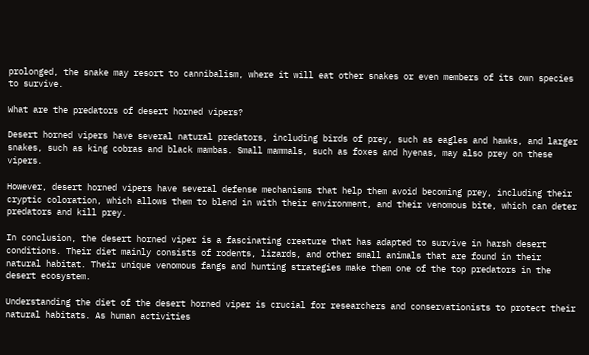prolonged, the snake may resort to cannibalism, where it will eat other snakes or even members of its own species to survive.

What are the predators of desert horned vipers?

Desert horned vipers have several natural predators, including birds of prey, such as eagles and hawks, and larger snakes, such as king cobras and black mambas. Small mammals, such as foxes and hyenas, may also prey on these vipers.

However, desert horned vipers have several defense mechanisms that help them avoid becoming prey, including their cryptic coloration, which allows them to blend in with their environment, and their venomous bite, which can deter predators and kill prey.

In conclusion, the desert horned viper is a fascinating creature that has adapted to survive in harsh desert conditions. Their diet mainly consists of rodents, lizards, and other small animals that are found in their natural habitat. Their unique venomous fangs and hunting strategies make them one of the top predators in the desert ecosystem.

Understanding the diet of the desert horned viper is crucial for researchers and conservationists to protect their natural habitats. As human activities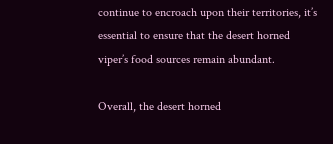continue to encroach upon their territories, it’s essential to ensure that the desert horned viper’s food sources remain abundant.

Overall, the desert horned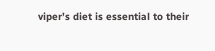viper’s diet is essential to their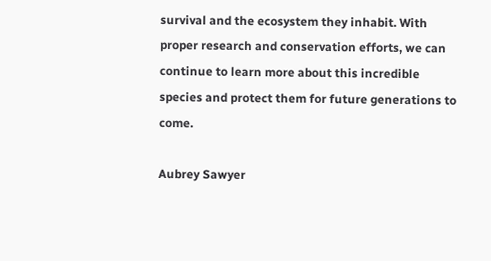survival and the ecosystem they inhabit. With proper research and conservation efforts, we can continue to learn more about this incredible species and protect them for future generations to come.

Aubrey Sawyer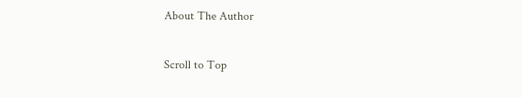About The Author

Scroll to Top